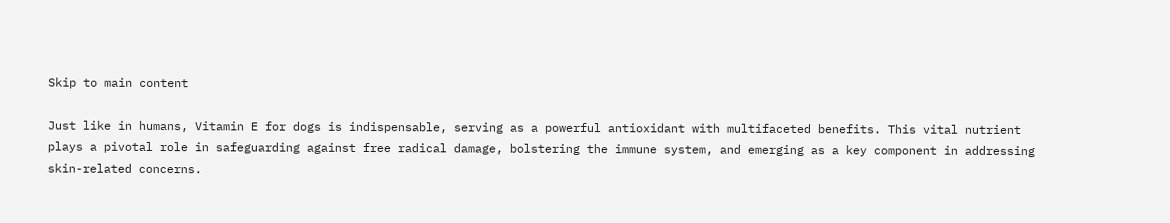Skip to main content

Just like in humans, Vitamin E for dogs is indispensable, serving as a powerful antioxidant with multifaceted benefits. This vital nutrient plays a pivotal role in safeguarding against free radical damage, bolstering the immune system, and emerging as a key component in addressing skin-related concerns.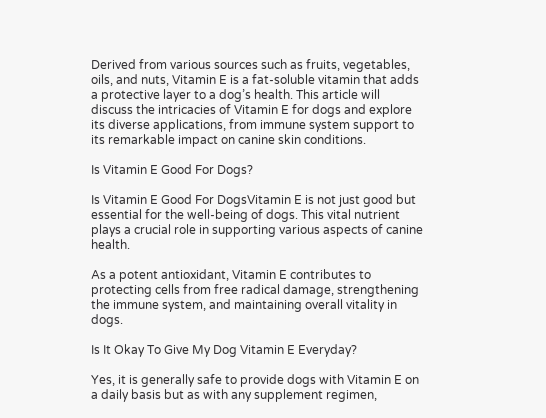Derived from various sources such as fruits, vegetables, oils, and nuts, Vitamin E is a fat-soluble vitamin that adds a protective layer to a dog’s health. This article will discuss the intricacies of Vitamin E for dogs and explore its diverse applications, from immune system support to its remarkable impact on canine skin conditions.

Is Vitamin E Good For Dogs?

Is Vitamin E Good For DogsVitamin E is not just good but essential for the well-being of dogs. This vital nutrient plays a crucial role in supporting various aspects of canine health.

As a potent antioxidant, Vitamin E contributes to protecting cells from free radical damage, strengthening the immune system, and maintaining overall vitality in dogs.

Is It Okay To Give My Dog Vitamin E Everyday?

Yes, it is generally safe to provide dogs with Vitamin E on a daily basis but as with any supplement regimen,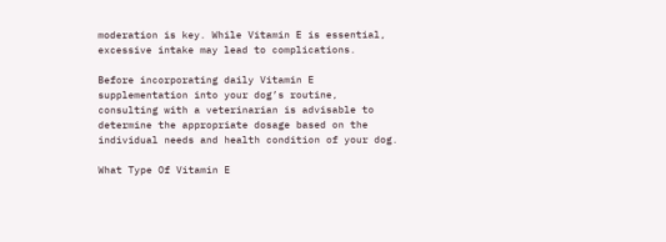moderation is key. While Vitamin E is essential, excessive intake may lead to complications.

Before incorporating daily Vitamin E supplementation into your dog’s routine, consulting with a veterinarian is advisable to determine the appropriate dosage based on the individual needs and health condition of your dog.

What Type Of Vitamin E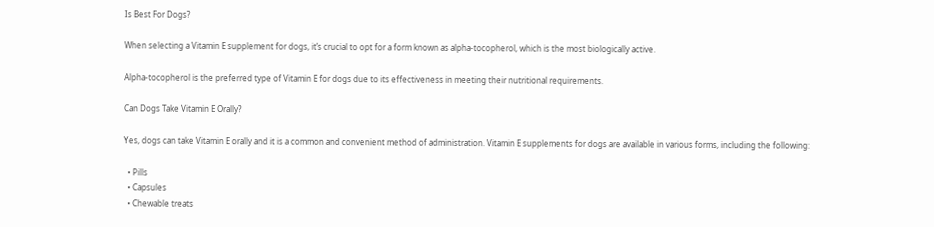Is Best For Dogs?

When selecting a Vitamin E supplement for dogs, it’s crucial to opt for a form known as alpha-tocopherol, which is the most biologically active.

Alpha-tocopherol is the preferred type of Vitamin E for dogs due to its effectiveness in meeting their nutritional requirements.

Can Dogs Take Vitamin E Orally?

Yes, dogs can take Vitamin E orally and it is a common and convenient method of administration. Vitamin E supplements for dogs are available in various forms, including the following:

  • Pills
  • Capsules
  • Chewable treats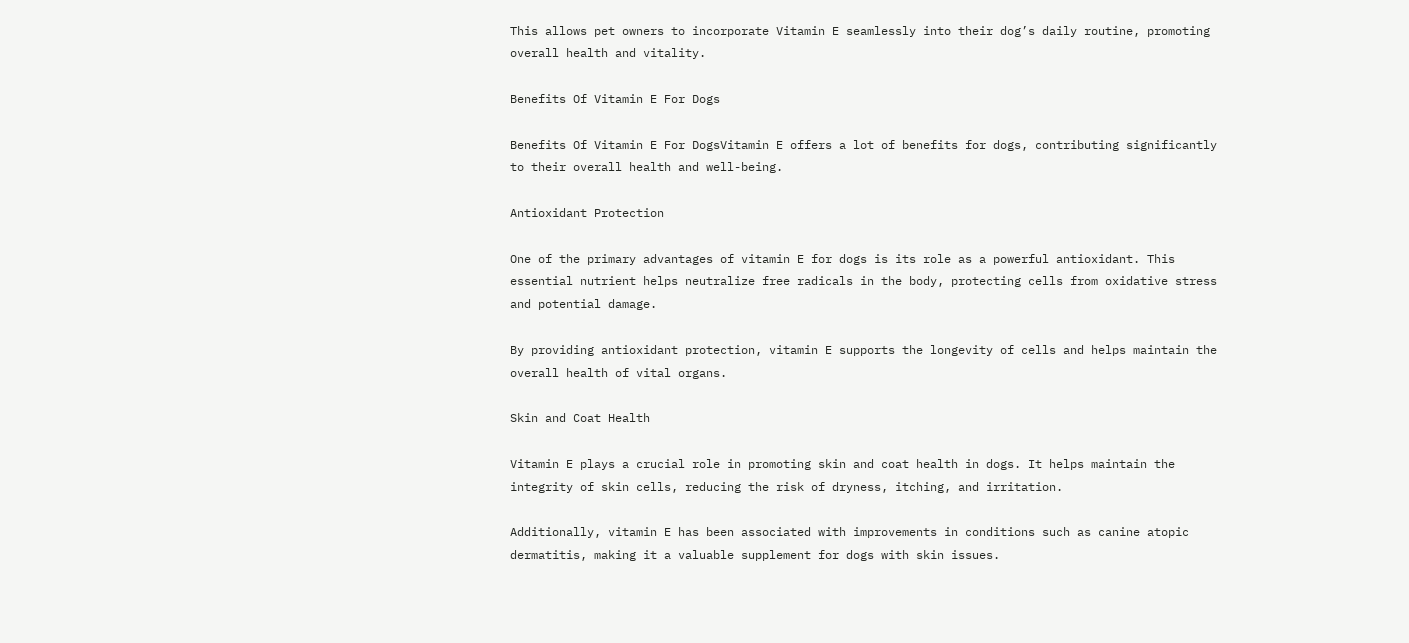This allows pet owners to incorporate Vitamin E seamlessly into their dog’s daily routine, promoting overall health and vitality.

Benefits Of Vitamin E For Dogs

Benefits Of Vitamin E For DogsVitamin E offers a lot of benefits for dogs, contributing significantly to their overall health and well-being.

Antioxidant Protection

One of the primary advantages of vitamin E for dogs is its role as a powerful antioxidant. This essential nutrient helps neutralize free radicals in the body, protecting cells from oxidative stress and potential damage.

By providing antioxidant protection, vitamin E supports the longevity of cells and helps maintain the overall health of vital organs.

Skin and Coat Health

Vitamin E plays a crucial role in promoting skin and coat health in dogs. It helps maintain the integrity of skin cells, reducing the risk of dryness, itching, and irritation.

Additionally, vitamin E has been associated with improvements in conditions such as canine atopic dermatitis, making it a valuable supplement for dogs with skin issues.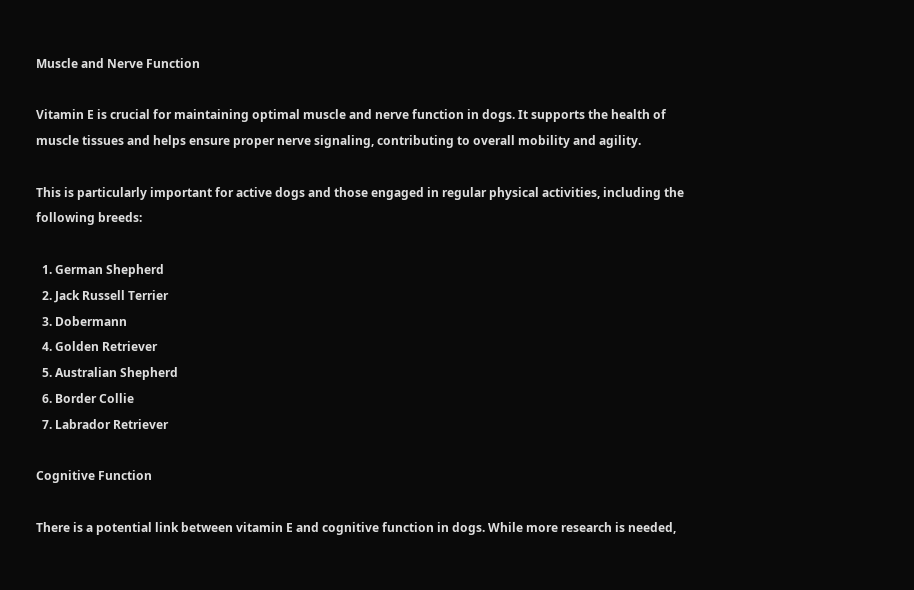Muscle and Nerve Function

Vitamin E is crucial for maintaining optimal muscle and nerve function in dogs. It supports the health of muscle tissues and helps ensure proper nerve signaling, contributing to overall mobility and agility.

This is particularly important for active dogs and those engaged in regular physical activities, including the following breeds:

  1. German Shepherd
  2. Jack Russell Terrier
  3. Dobermann
  4. Golden Retriever
  5. Australian Shepherd
  6. Border Collie
  7. Labrador Retriever

Cognitive Function

There is a potential link between vitamin E and cognitive function in dogs. While more research is needed,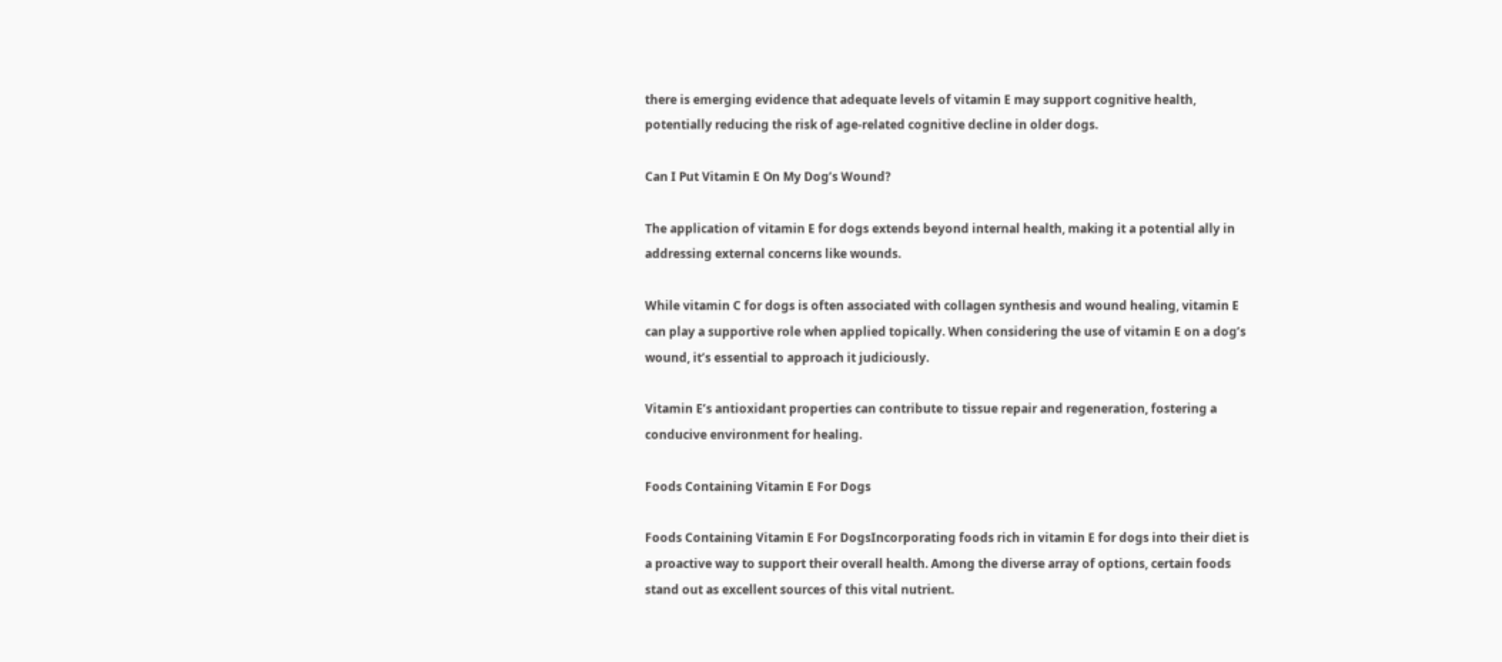there is emerging evidence that adequate levels of vitamin E may support cognitive health, potentially reducing the risk of age-related cognitive decline in older dogs.

Can I Put Vitamin E On My Dog’s Wound?

The application of vitamin E for dogs extends beyond internal health, making it a potential ally in addressing external concerns like wounds.

While vitamin C for dogs is often associated with collagen synthesis and wound healing, vitamin E can play a supportive role when applied topically. When considering the use of vitamin E on a dog’s wound, it’s essential to approach it judiciously.

Vitamin E’s antioxidant properties can contribute to tissue repair and regeneration, fostering a conducive environment for healing.

Foods Containing Vitamin E For Dogs

Foods Containing Vitamin E For DogsIncorporating foods rich in vitamin E for dogs into their diet is a proactive way to support their overall health. Among the diverse array of options, certain foods stand out as excellent sources of this vital nutrient.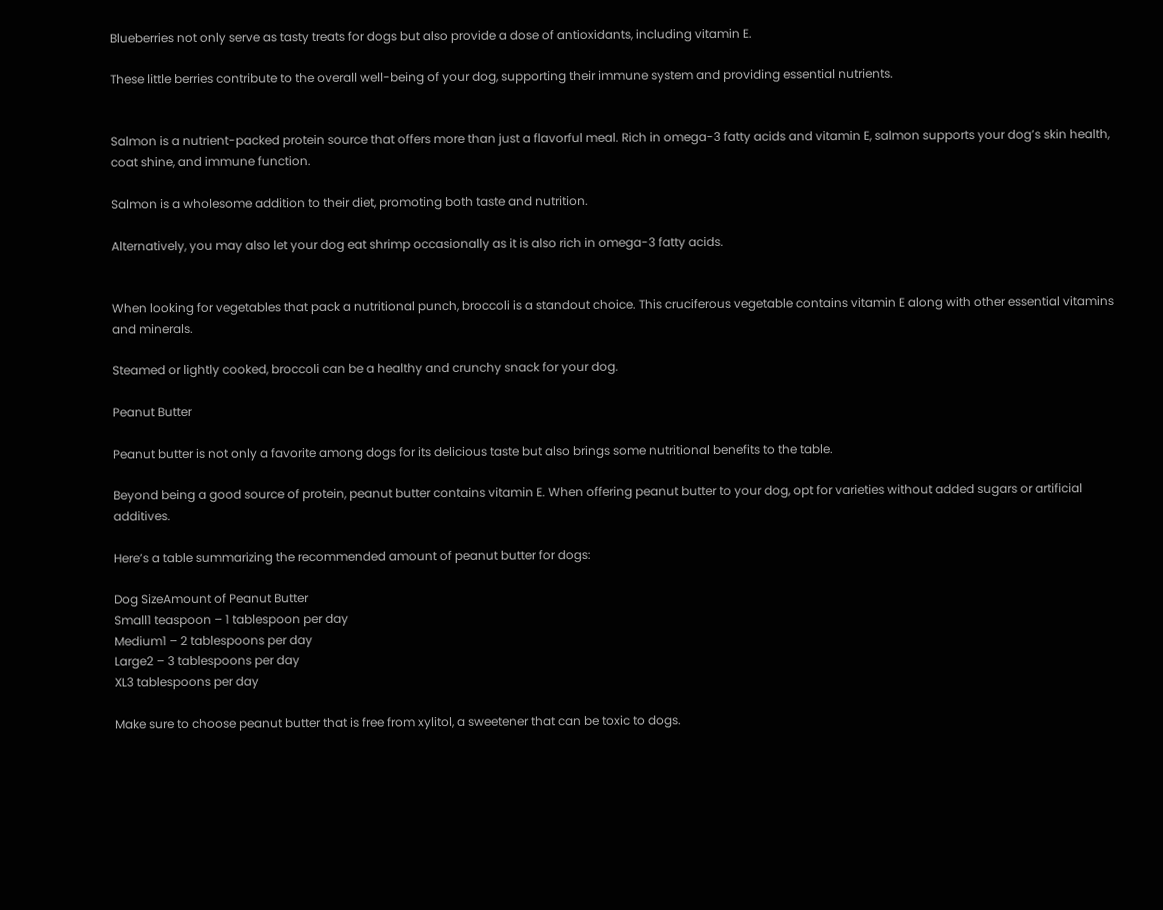Blueberries not only serve as tasty treats for dogs but also provide a dose of antioxidants, including vitamin E.

These little berries contribute to the overall well-being of your dog, supporting their immune system and providing essential nutrients.


Salmon is a nutrient-packed protein source that offers more than just a flavorful meal. Rich in omega-3 fatty acids and vitamin E, salmon supports your dog’s skin health, coat shine, and immune function.

Salmon is a wholesome addition to their diet, promoting both taste and nutrition.

Alternatively, you may also let your dog eat shrimp occasionally as it is also rich in omega-3 fatty acids.


When looking for vegetables that pack a nutritional punch, broccoli is a standout choice. This cruciferous vegetable contains vitamin E along with other essential vitamins and minerals.

Steamed or lightly cooked, broccoli can be a healthy and crunchy snack for your dog.

Peanut Butter

Peanut butter is not only a favorite among dogs for its delicious taste but also brings some nutritional benefits to the table.

Beyond being a good source of protein, peanut butter contains vitamin E. When offering peanut butter to your dog, opt for varieties without added sugars or artificial additives.

Here’s a table summarizing the recommended amount of peanut butter for dogs:

Dog SizeAmount of Peanut Butter
Small1 teaspoon – 1 tablespoon per day
Medium1 – 2 tablespoons per day
Large2 – 3 tablespoons per day
XL3 tablespoons per day

Make sure to choose peanut butter that is free from xylitol, a sweetener that can be toxic to dogs.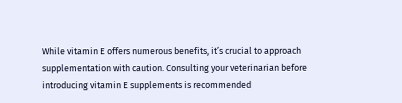While vitamin E offers numerous benefits, it’s crucial to approach supplementation with caution. Consulting your veterinarian before introducing vitamin E supplements is recommended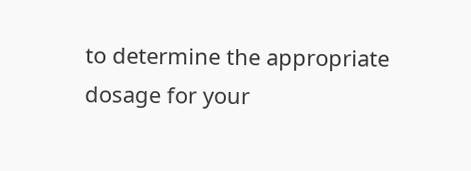to determine the appropriate dosage for your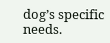dog’s specific needs.